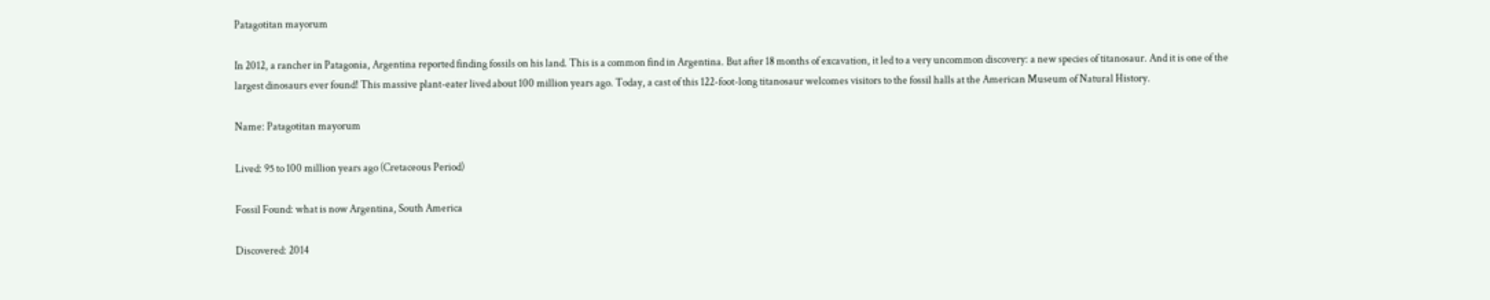Patagotitan mayorum

In 2012, a rancher in Patagonia, Argentina reported finding fossils on his land. This is a common find in Argentina. But after 18 months of excavation, it led to a very uncommon discovery: a new species of titanosaur. And it is one of the largest dinosaurs ever found! This massive plant-eater lived about 100 million years ago. Today, a cast of this 122-foot-long titanosaur welcomes visitors to the fossil halls at the American Museum of Natural History.

Name: Patagotitan mayorum

Lived: 95 to 100 million years ago (Cretaceous Period)

Fossil Found: what is now Argentina, South America

Discovered: 2014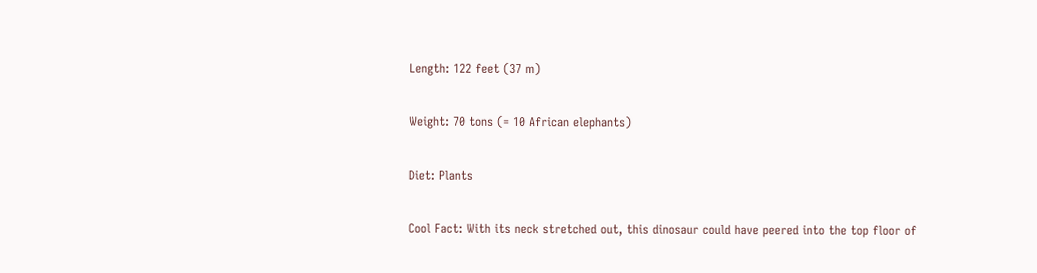Length: 122 feet (37 m)

Weight: 70 tons (= 10 African elephants)

Diet: Plants

Cool Fact: With its neck stretched out, this dinosaur could have peered into the top floor of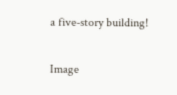a five-story building!

Image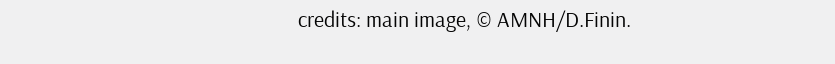credits: main image, © AMNH/D.Finin.